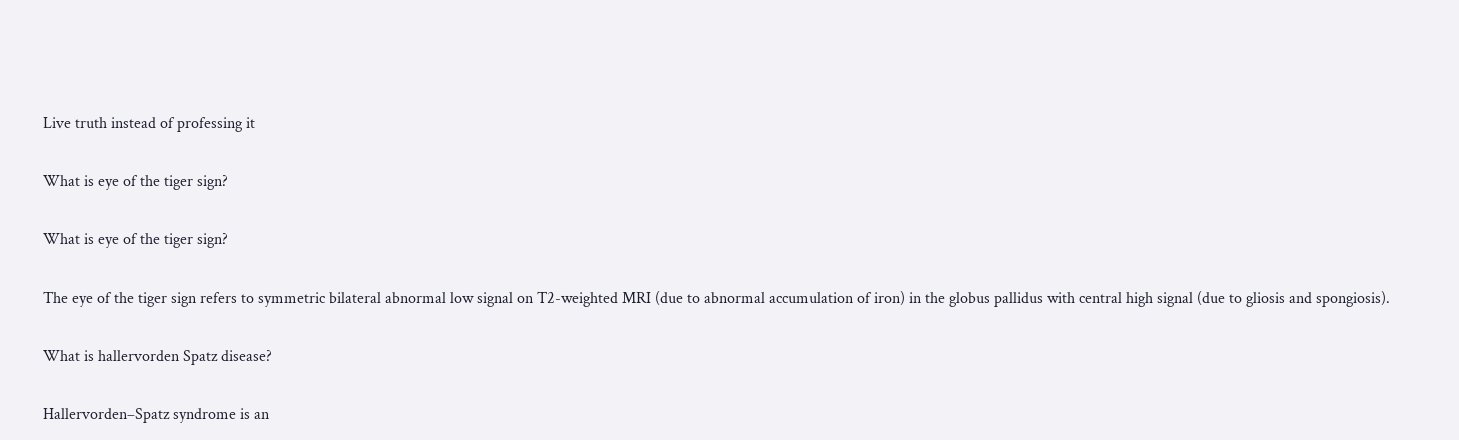Live truth instead of professing it

What is eye of the tiger sign?

What is eye of the tiger sign?

The eye of the tiger sign refers to symmetric bilateral abnormal low signal on T2-weighted MRI (due to abnormal accumulation of iron) in the globus pallidus with central high signal (due to gliosis and spongiosis).

What is hallervorden Spatz disease?

Hallervorden–Spatz syndrome is an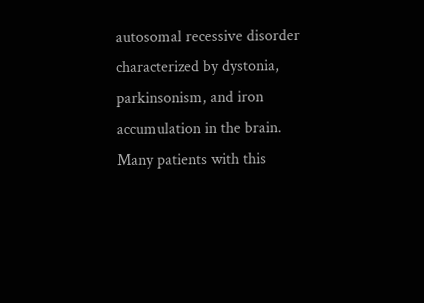autosomal recessive disorder characterized by dystonia, parkinsonism, and iron accumulation in the brain. Many patients with this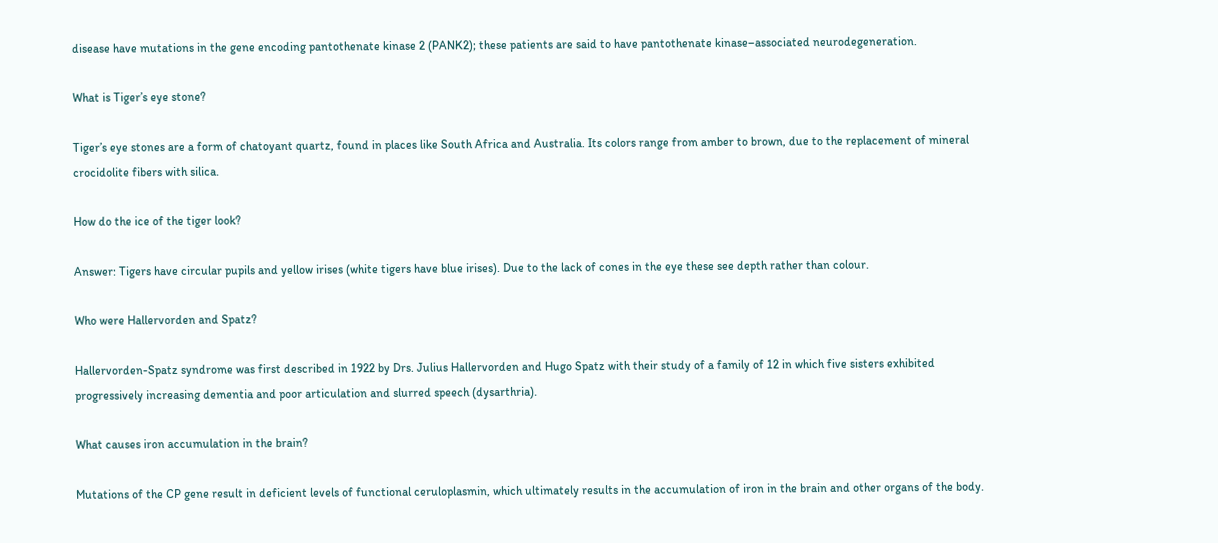disease have mutations in the gene encoding pantothenate kinase 2 (PANK2); these patients are said to have pantothenate kinase–associated neurodegeneration.

What is Tiger’s eye stone?

Tiger’s eye stones are a form of chatoyant quartz, found in places like South Africa and Australia. Its colors range from amber to brown, due to the replacement of mineral crocidolite fibers with silica.

How do the ice of the tiger look?

Answer: Tigers have circular pupils and yellow irises (white tigers have blue irises). Due to the lack of cones in the eye these see depth rather than colour.

Who were Hallervorden and Spatz?

Hallervorden-Spatz syndrome was first described in 1922 by Drs. Julius Hallervorden and Hugo Spatz with their study of a family of 12 in which five sisters exhibited progressively increasing dementia and poor articulation and slurred speech (dysarthria).

What causes iron accumulation in the brain?

Mutations of the CP gene result in deficient levels of functional ceruloplasmin, which ultimately results in the accumulation of iron in the brain and other organs of the body.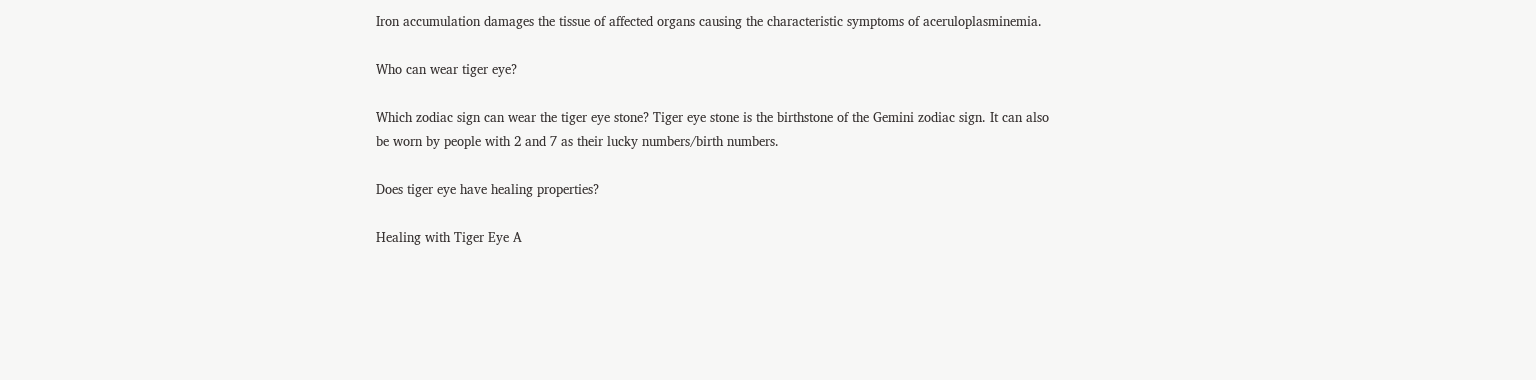Iron accumulation damages the tissue of affected organs causing the characteristic symptoms of aceruloplasminemia.

Who can wear tiger eye?

Which zodiac sign can wear the tiger eye stone? Tiger eye stone is the birthstone of the Gemini zodiac sign. It can also be worn by people with 2 and 7 as their lucky numbers/birth numbers.

Does tiger eye have healing properties?

Healing with Tiger Eye A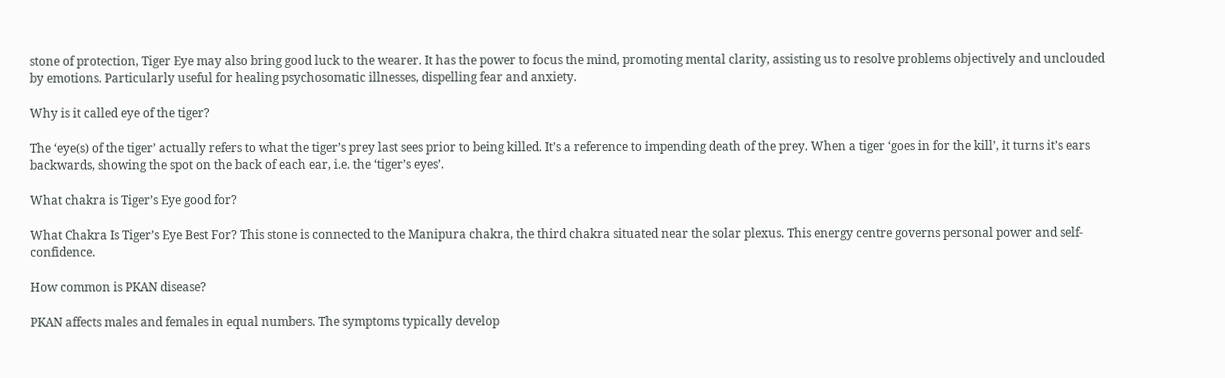stone of protection, Tiger Eye may also bring good luck to the wearer. It has the power to focus the mind, promoting mental clarity, assisting us to resolve problems objectively and unclouded by emotions. Particularly useful for healing psychosomatic illnesses, dispelling fear and anxiety.

Why is it called eye of the tiger?

The ‘eye(s) of the tiger’ actually refers to what the tiger’s prey last sees prior to being killed. It’s a reference to impending death of the prey. When a tiger ‘goes in for the kill’, it turns it’s ears backwards, showing the spot on the back of each ear, i.e. the ‘tiger’s eyes’.

What chakra is Tiger’s Eye good for?

What Chakra Is Tiger’s Eye Best For? This stone is connected to the Manipura chakra, the third chakra situated near the solar plexus. This energy centre governs personal power and self-confidence.

How common is PKAN disease?

PKAN affects males and females in equal numbers. The symptoms typically develop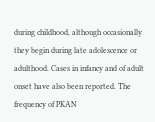during childhood, although occasionally they begin during late adolescence or adulthood. Cases in infancy and of adult onset have also been reported. The frequency of PKAN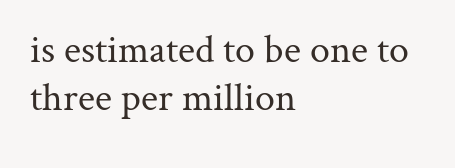is estimated to be one to three per million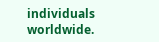individuals worldwide.